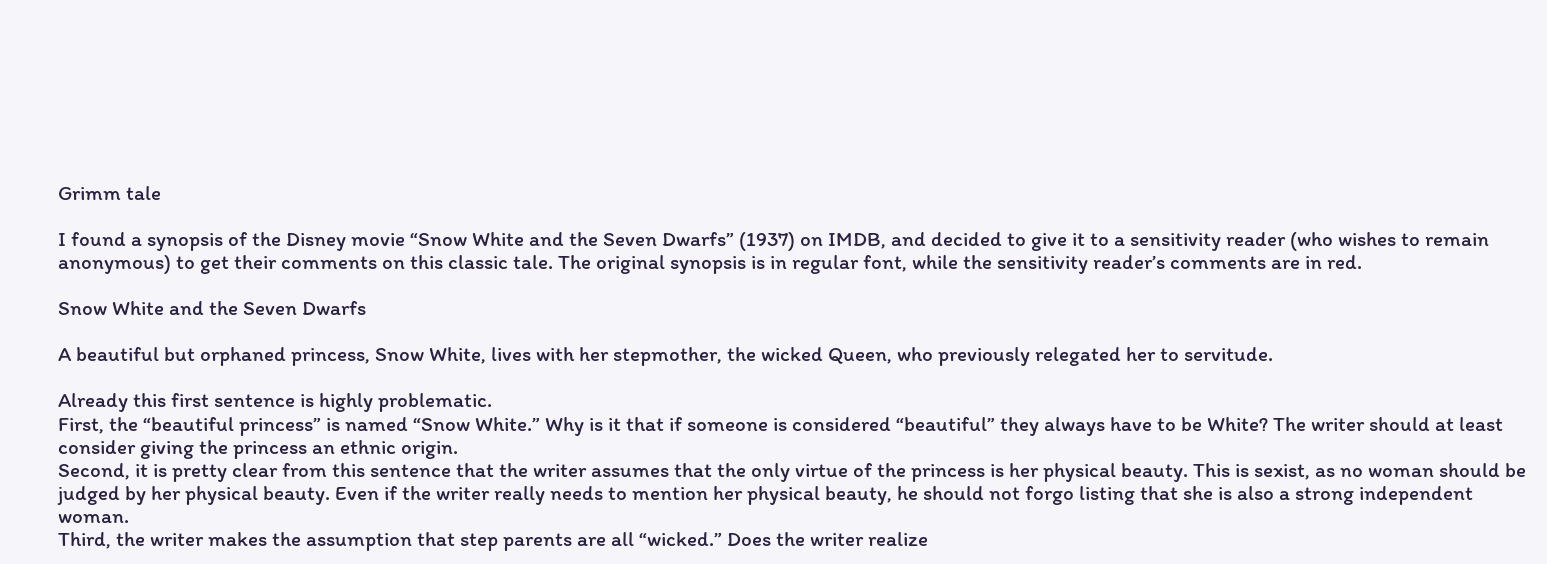Grimm tale

I found a synopsis of the Disney movie “Snow White and the Seven Dwarfs” (1937) on IMDB, and decided to give it to a sensitivity reader (who wishes to remain anonymous) to get their comments on this classic tale. The original synopsis is in regular font, while the sensitivity reader’s comments are in red.

Snow White and the Seven Dwarfs

A beautiful but orphaned princess, Snow White, lives with her stepmother, the wicked Queen, who previously relegated her to servitude.

Already this first sentence is highly problematic.
First, the “beautiful princess” is named “Snow White.” Why is it that if someone is considered “beautiful” they always have to be White? The writer should at least consider giving the princess an ethnic origin.
Second, it is pretty clear from this sentence that the writer assumes that the only virtue of the princess is her physical beauty. This is sexist, as no woman should be judged by her physical beauty. Even if the writer really needs to mention her physical beauty, he should not forgo listing that she is also a strong independent woman.
Third, the writer makes the assumption that step parents are all “wicked.” Does the writer realize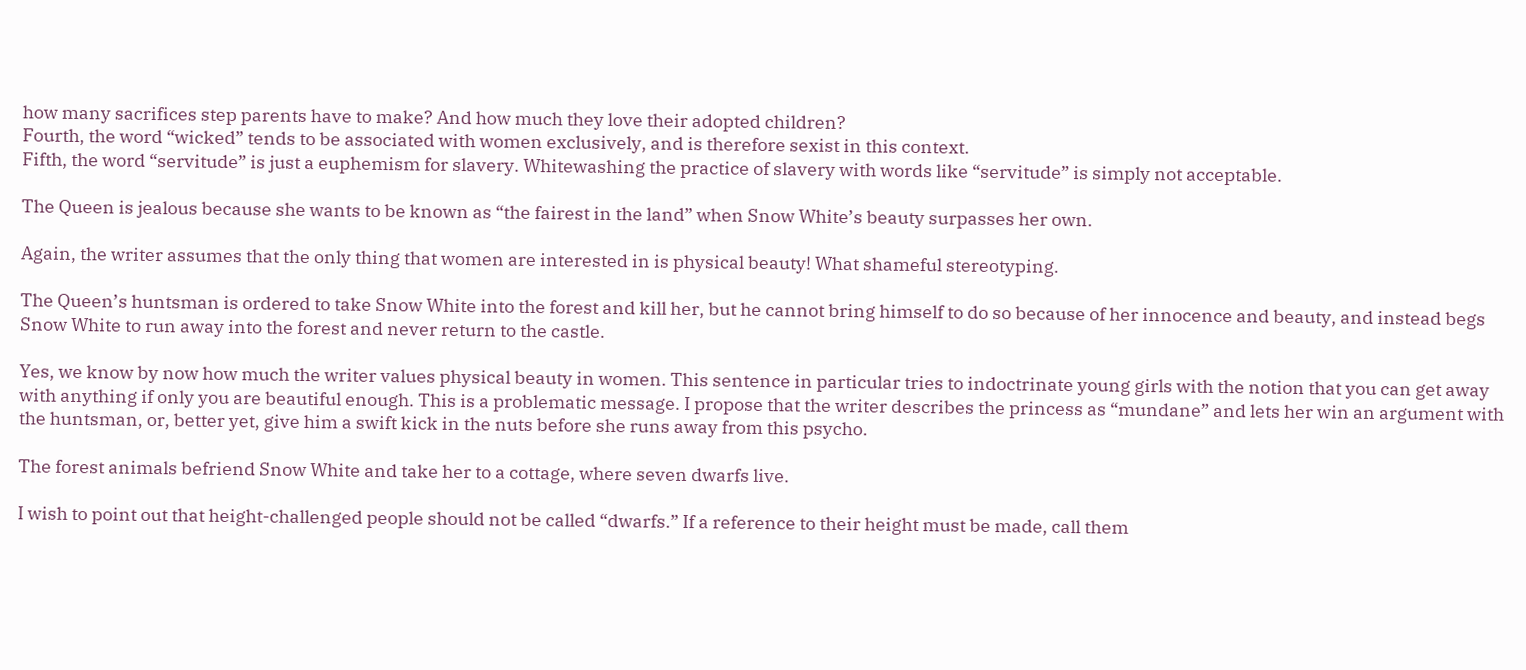how many sacrifices step parents have to make? And how much they love their adopted children?
Fourth, the word “wicked” tends to be associated with women exclusively, and is therefore sexist in this context.
Fifth, the word “servitude” is just a euphemism for slavery. Whitewashing the practice of slavery with words like “servitude” is simply not acceptable.

The Queen is jealous because she wants to be known as “the fairest in the land” when Snow White’s beauty surpasses her own.

Again, the writer assumes that the only thing that women are interested in is physical beauty! What shameful stereotyping.

The Queen’s huntsman is ordered to take Snow White into the forest and kill her, but he cannot bring himself to do so because of her innocence and beauty, and instead begs Snow White to run away into the forest and never return to the castle.

Yes, we know by now how much the writer values physical beauty in women. This sentence in particular tries to indoctrinate young girls with the notion that you can get away with anything if only you are beautiful enough. This is a problematic message. I propose that the writer describes the princess as “mundane” and lets her win an argument with the huntsman, or, better yet, give him a swift kick in the nuts before she runs away from this psycho.

The forest animals befriend Snow White and take her to a cottage, where seven dwarfs live.

I wish to point out that height-challenged people should not be called “dwarfs.” If a reference to their height must be made, call them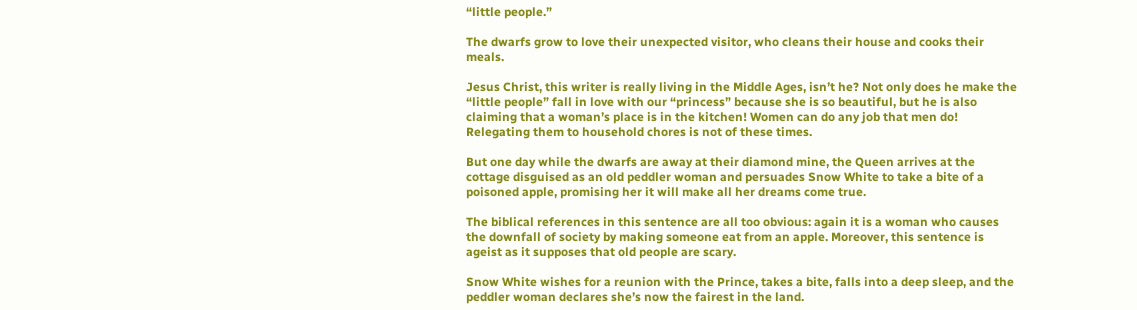“little people.”

The dwarfs grow to love their unexpected visitor, who cleans their house and cooks their meals.

Jesus Christ, this writer is really living in the Middle Ages, isn’t he? Not only does he make the “little people” fall in love with our “princess” because she is so beautiful, but he is also claiming that a woman’s place is in the kitchen! Women can do any job that men do! Relegating them to household chores is not of these times.

But one day while the dwarfs are away at their diamond mine, the Queen arrives at the cottage disguised as an old peddler woman and persuades Snow White to take a bite of a poisoned apple, promising her it will make all her dreams come true.

The biblical references in this sentence are all too obvious: again it is a woman who causes the downfall of society by making someone eat from an apple. Moreover, this sentence is ageist as it supposes that old people are scary.

Snow White wishes for a reunion with the Prince, takes a bite, falls into a deep sleep, and the peddler woman declares she’s now the fairest in the land.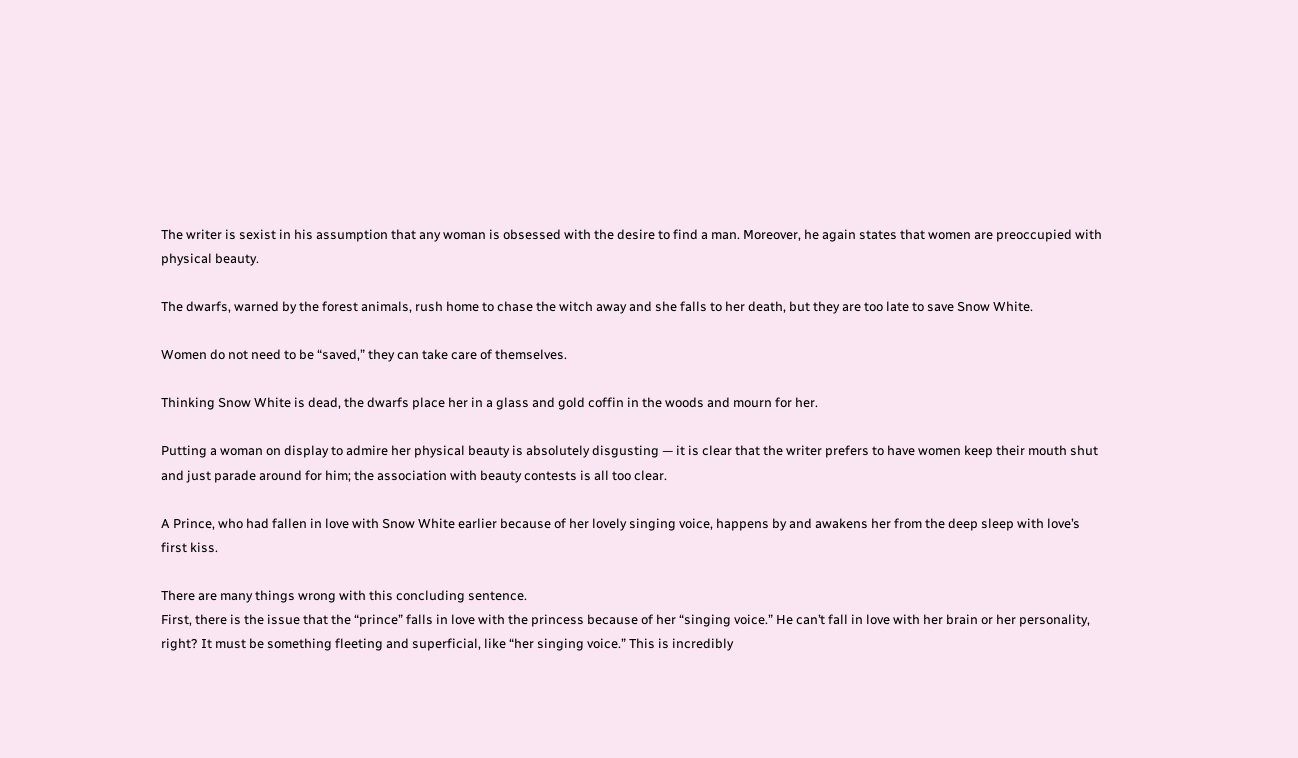The writer is sexist in his assumption that any woman is obsessed with the desire to find a man. Moreover, he again states that women are preoccupied with physical beauty.

The dwarfs, warned by the forest animals, rush home to chase the witch away and she falls to her death, but they are too late to save Snow White.

Women do not need to be “saved,” they can take care of themselves.

Thinking Snow White is dead, the dwarfs place her in a glass and gold coffin in the woods and mourn for her.

Putting a woman on display to admire her physical beauty is absolutely disgusting — it is clear that the writer prefers to have women keep their mouth shut and just parade around for him; the association with beauty contests is all too clear.

A Prince, who had fallen in love with Snow White earlier because of her lovely singing voice, happens by and awakens her from the deep sleep with love’s first kiss.

There are many things wrong with this concluding sentence.
First, there is the issue that the “prince” falls in love with the princess because of her “singing voice.” He can’t fall in love with her brain or her personality, right? It must be something fleeting and superficial, like “her singing voice.” This is incredibly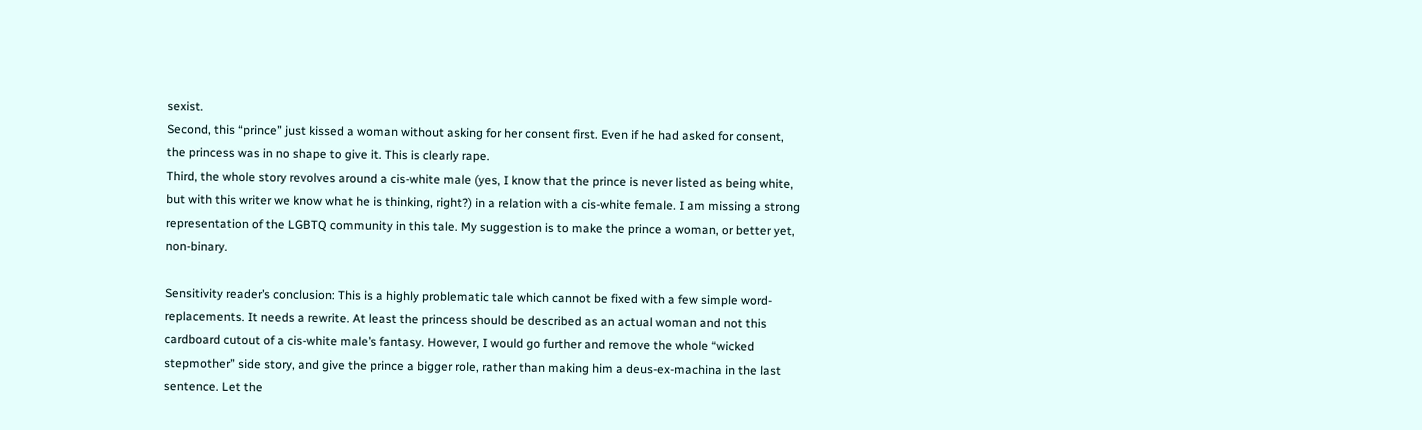sexist.
Second, this “prince” just kissed a woman without asking for her consent first. Even if he had asked for consent, the princess was in no shape to give it. This is clearly rape.
Third, the whole story revolves around a cis-white male (yes, I know that the prince is never listed as being white, but with this writer we know what he is thinking, right?) in a relation with a cis-white female. I am missing a strong representation of the LGBTQ community in this tale. My suggestion is to make the prince a woman, or better yet, non-binary.

Sensitivity reader’s conclusion: This is a highly problematic tale which cannot be fixed with a few simple word-replacements. It needs a rewrite. At least the princess should be described as an actual woman and not this cardboard cutout of a cis-white male’s fantasy. However, I would go further and remove the whole “wicked stepmother” side story, and give the prince a bigger role, rather than making him a deus-ex-machina in the last sentence. Let the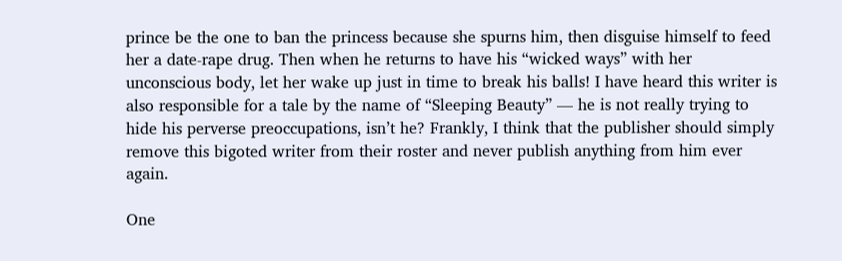prince be the one to ban the princess because she spurns him, then disguise himself to feed her a date-rape drug. Then when he returns to have his “wicked ways” with her unconscious body, let her wake up just in time to break his balls! I have heard this writer is also responsible for a tale by the name of “Sleeping Beauty” — he is not really trying to hide his perverse preoccupations, isn’t he? Frankly, I think that the publisher should simply remove this bigoted writer from their roster and never publish anything from him ever again.

One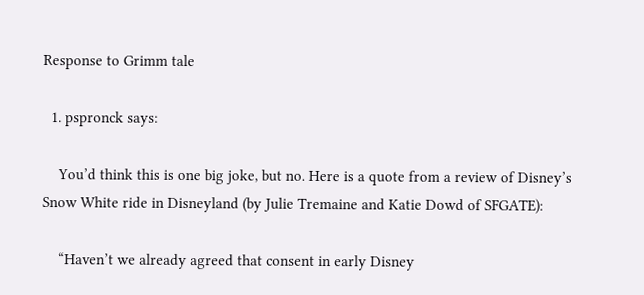Response to Grimm tale

  1. pspronck says:

    You’d think this is one big joke, but no. Here is a quote from a review of Disney’s Snow White ride in Disneyland (by Julie Tremaine and Katie Dowd of SFGATE):

    “Haven’t we already agreed that consent in early Disney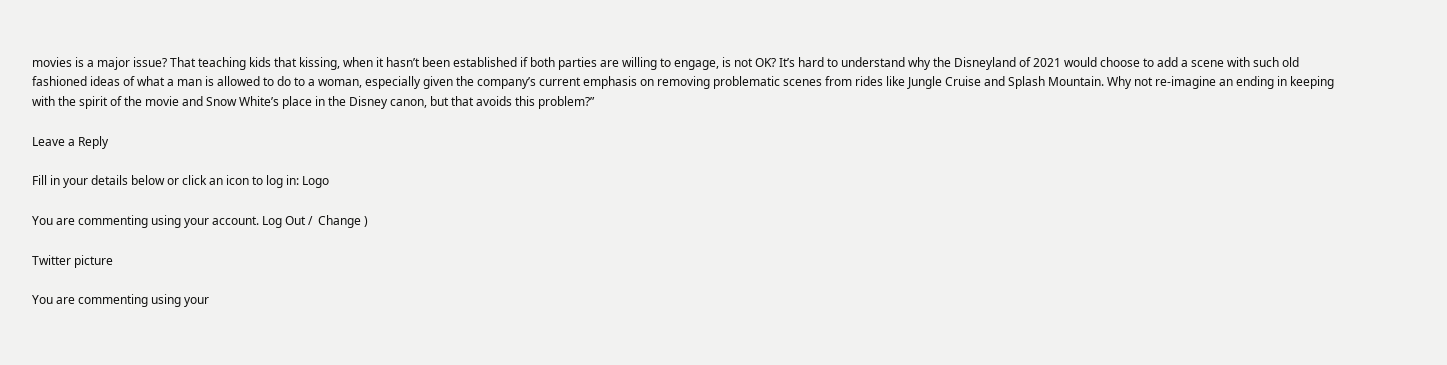movies is a major issue? That teaching kids that kissing, when it hasn’t been established if both parties are willing to engage, is not OK? It’s hard to understand why the Disneyland of 2021 would choose to add a scene with such old fashioned ideas of what a man is allowed to do to a woman, especially given the company’s current emphasis on removing problematic scenes from rides like Jungle Cruise and Splash Mountain. Why not re-imagine an ending in keeping with the spirit of the movie and Snow White’s place in the Disney canon, but that avoids this problem?”

Leave a Reply

Fill in your details below or click an icon to log in: Logo

You are commenting using your account. Log Out /  Change )

Twitter picture

You are commenting using your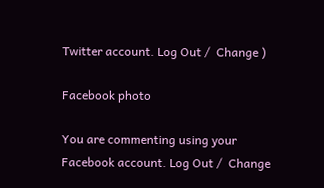Twitter account. Log Out /  Change )

Facebook photo

You are commenting using your Facebook account. Log Out /  Change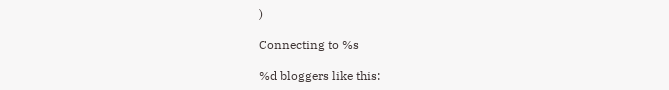)

Connecting to %s

%d bloggers like this: